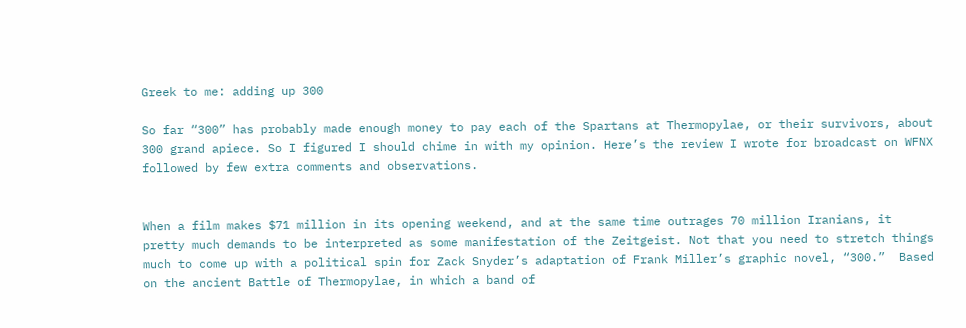Greek to me: adding up 300

So far “300” has probably made enough money to pay each of the Spartans at Thermopylae, or their survivors, about 300 grand apiece. So I figured I should chime in with my opinion. Here’s the review I wrote for broadcast on WFNX followed by few extra comments and observations.


When a film makes $71 million in its opening weekend, and at the same time outrages 70 million Iranians, it pretty much demands to be interpreted as some manifestation of the Zeitgeist. Not that you need to stretch things much to come up with a political spin for Zack Snyder’s adaptation of Frank Miller’s graphic novel, “300.”  Based on the ancient Battle of Thermopylae, in which a band of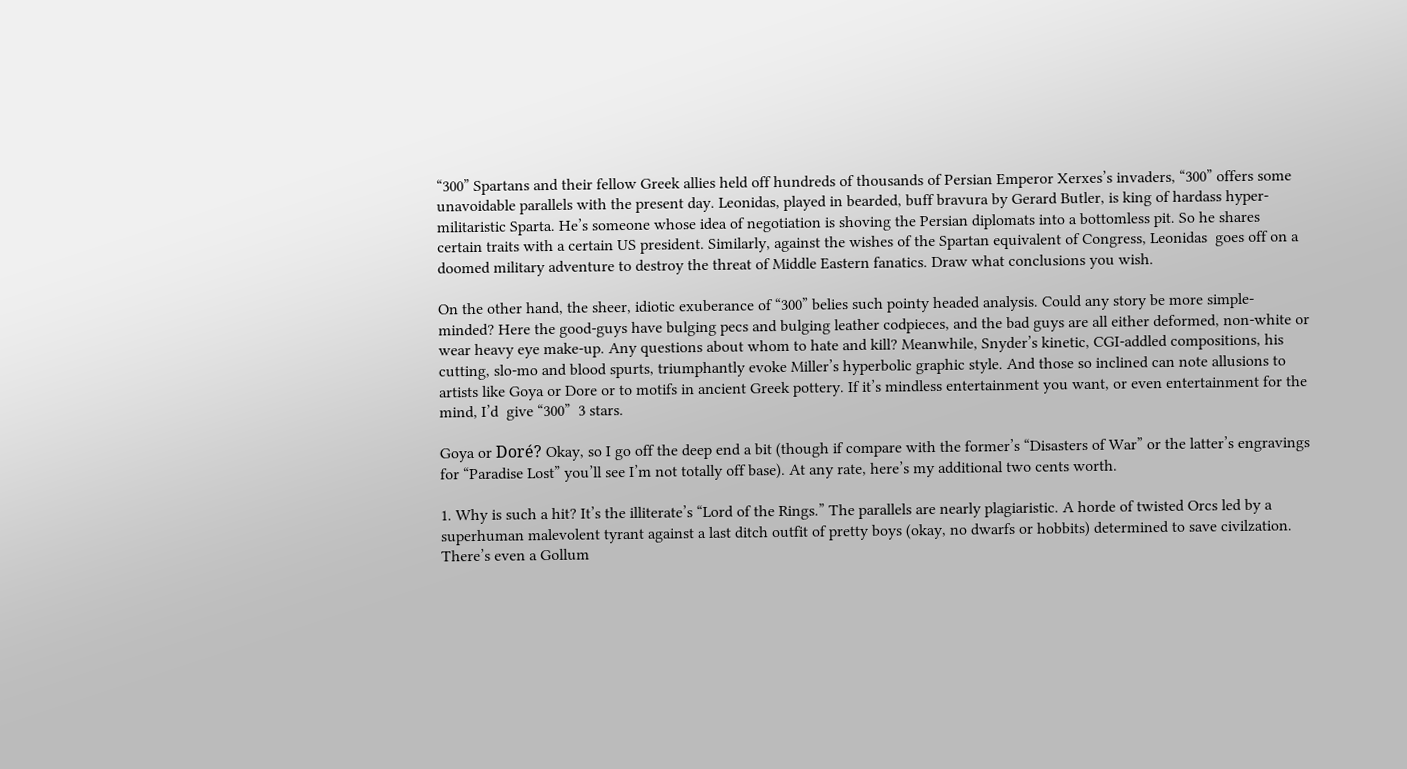“300” Spartans and their fellow Greek allies held off hundreds of thousands of Persian Emperor Xerxes’s invaders, “300” offers some unavoidable parallels with the present day. Leonidas, played in bearded, buff bravura by Gerard Butler, is king of hardass hyper-militaristic Sparta. He’s someone whose idea of negotiation is shoving the Persian diplomats into a bottomless pit. So he shares certain traits with a certain US president. Similarly, against the wishes of the Spartan equivalent of Congress, Leonidas  goes off on a doomed military adventure to destroy the threat of Middle Eastern fanatics. Draw what conclusions you wish.

On the other hand, the sheer, idiotic exuberance of “300” belies such pointy headed analysis. Could any story be more simple-minded? Here the good-guys have bulging pecs and bulging leather codpieces, and the bad guys are all either deformed, non-white or wear heavy eye make-up. Any questions about whom to hate and kill? Meanwhile, Snyder’s kinetic, CGI-addled compositions, his cutting, slo-mo and blood spurts, triumphantly evoke Miller’s hyperbolic graphic style. And those so inclined can note allusions to artists like Goya or Dore or to motifs in ancient Greek pottery. If it’s mindless entertainment you want, or even entertainment for the mind, I’d  give “300”  3 stars.

Goya or Doré? Okay, so I go off the deep end a bit (though if compare with the former’s “Disasters of War” or the latter’s engravings for “Paradise Lost” you’ll see I’m not totally off base). At any rate, here’s my additional two cents worth.

1. Why is such a hit? It’s the illiterate’s “Lord of the Rings.” The parallels are nearly plagiaristic. A horde of twisted Orcs led by a superhuman malevolent tyrant against a last ditch outfit of pretty boys (okay, no dwarfs or hobbits) determined to save civilzation. There’s even a Gollum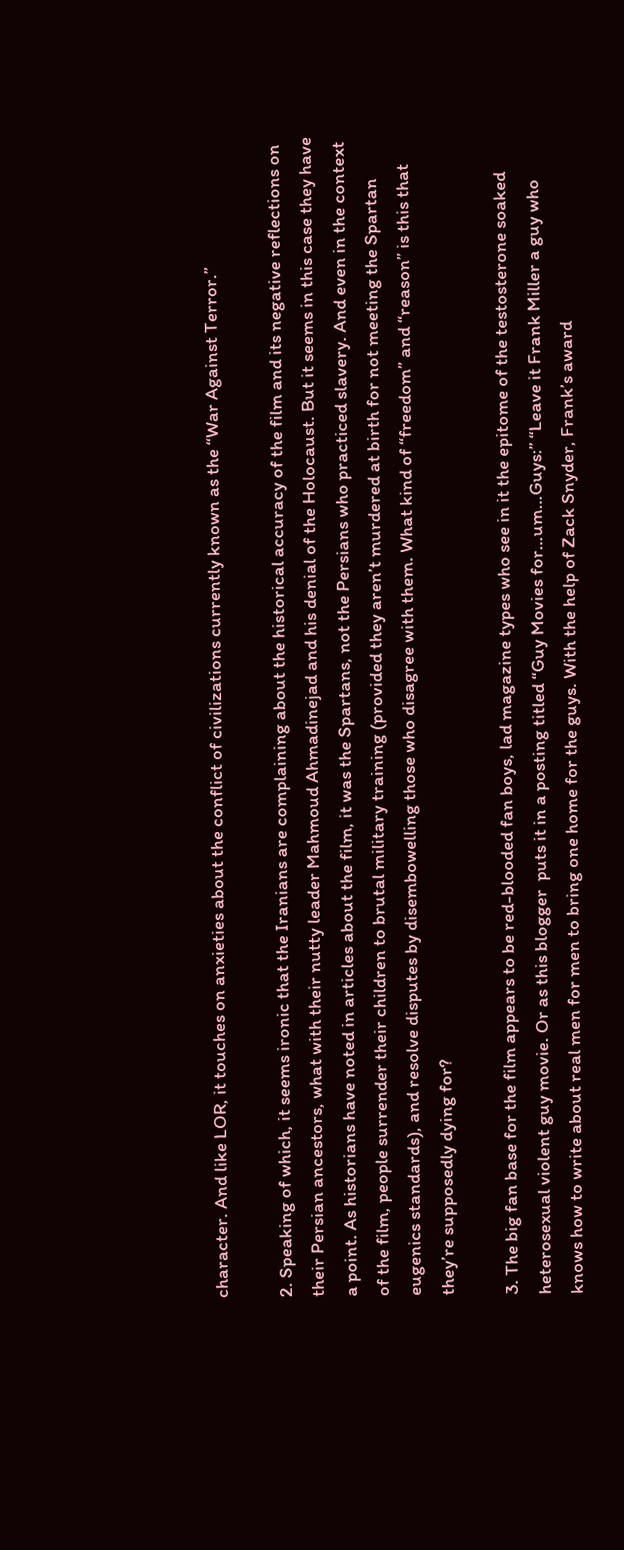character. And like LOR, it touches on anxieties about the conflict of civilizations currently known as the “War Against Terror.”

2. Speaking of which, it seems ironic that the Iranians are complaining about the historical accuracy of the film and its negative reflections on their Persian ancestors, what with their nutty leader Mahmoud Ahmadinejad and his denial of the Holocaust. But it seems in this case they have a point. As historians have noted in articles about the film, it was the Spartans, not the Persians who practiced slavery. And even in the context of the film, people surrender their children to brutal military training (provided they aren’t murdered at birth for not meeting the Spartan eugenics standards), and resolve disputes by disembowelling those who disagree with them. What kind of “freedom” and “reason” is this that they’re supposedly dying for?

3. The big fan base for the film appears to be red-blooded fan boys, lad magazine types who see in it the epitome of the testosterone soaked heterosexual violent guy movie. Or as this blogger  puts it in a posting titled “Guy Movies for…um…Guys:” “Leave it Frank Miller a guy who knows how to write about real men for men to bring one home for the guys. With the help of Zack Snyder, Frank’s award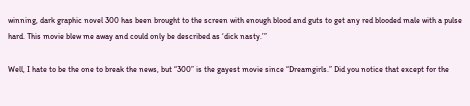winning, dark graphic novel 300 has been brought to the screen with enough blood and guts to get any red blooded male with a pulse hard. This movie blew me away and could only be described as ‘dick nasty.’”

Well, I hate to be the one to break the news, but “300” is the gayest movie since “Dreamgirls.” Did you notice that except for the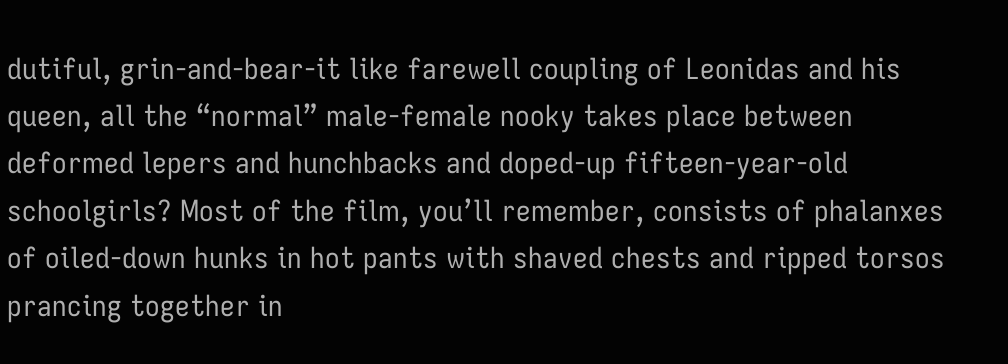dutiful, grin-and-bear-it like farewell coupling of Leonidas and his queen, all the “normal” male-female nooky takes place between deformed lepers and hunchbacks and doped-up fifteen-year-old schoolgirls? Most of the film, you’ll remember, consists of phalanxes of oiled-down hunks in hot pants with shaved chests and ripped torsos prancing together in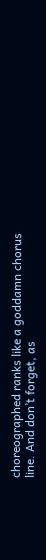choreographed ranks like a goddamn chorus line. And don’t forget, as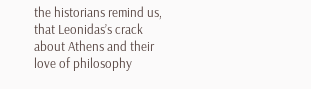the historians remind us, that Leonidas’s crack about Athens and their love of philosophy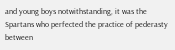and young boys notwithstanding, it was the Spartans who perfected the practice of pederasty between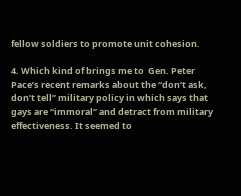fellow soldiers to promote unit cohesion.

4. Which kind of brings me to  Gen. Peter Pace’s recent remarks about the “don’t ask, don’t tell” military policy in which says that gays are “immoral” and detract from military effectiveness. It seemed to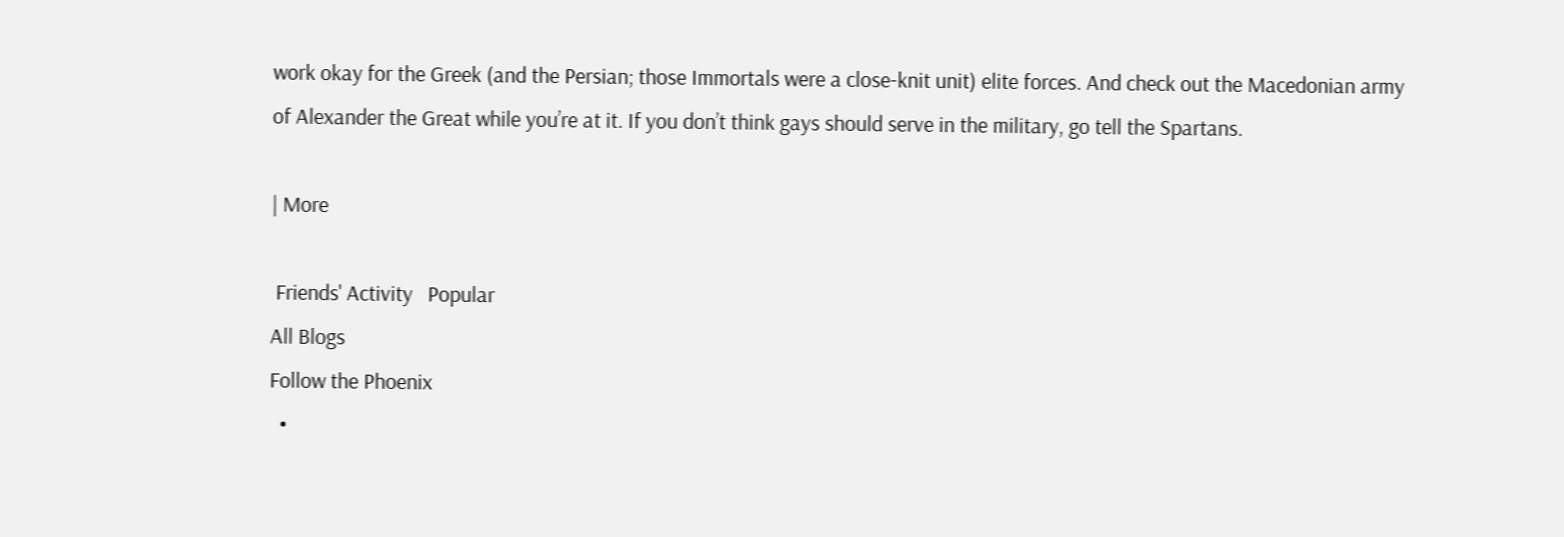work okay for the Greek (and the Persian; those Immortals were a close-knit unit) elite forces. And check out the Macedonian army of Alexander the Great while you’re at it. If you don’t think gays should serve in the military, go tell the Spartans.

| More

 Friends' Activity   Popular
All Blogs
Follow the Phoenix
  •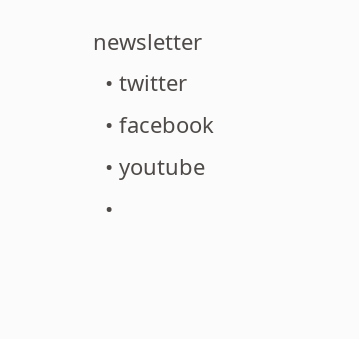newsletter
  • twitter
  • facebook
  • youtube
  •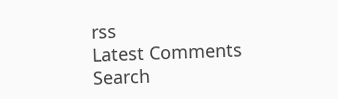rss
Latest Comments
Search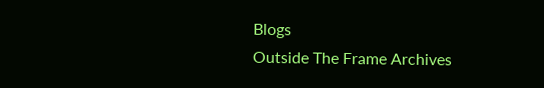Blogs
Outside The Frame Archives